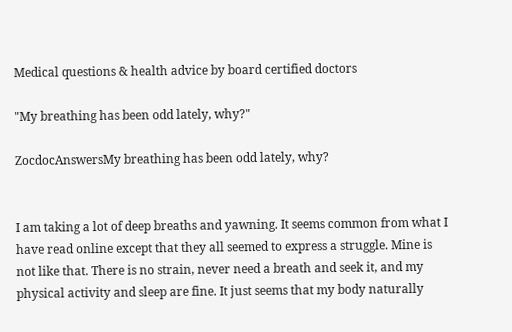Medical questions & health advice by board certified doctors

"My breathing has been odd lately, why?"

ZocdocAnswersMy breathing has been odd lately, why?


I am taking a lot of deep breaths and yawning. It seems common from what I have read online except that they all seemed to express a struggle. Mine is not like that. There is no strain, never need a breath and seek it, and my physical activity and sleep are fine. It just seems that my body naturally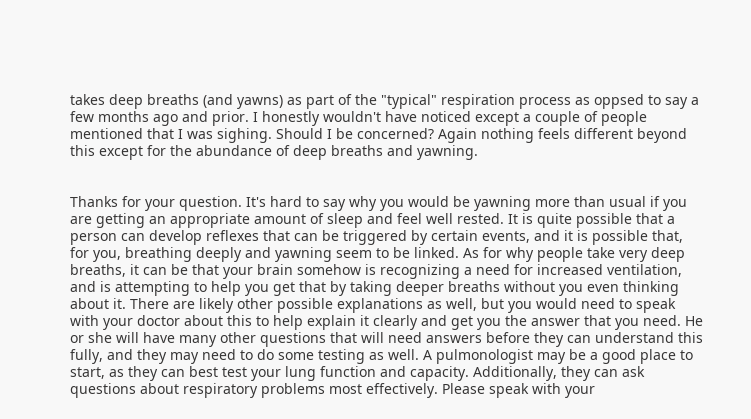takes deep breaths (and yawns) as part of the "typical" respiration process as oppsed to say a few months ago and prior. I honestly wouldn't have noticed except a couple of people mentioned that I was sighing. Should I be concerned? Again nothing feels different beyond this except for the abundance of deep breaths and yawning.


Thanks for your question. It's hard to say why you would be yawning more than usual if you are getting an appropriate amount of sleep and feel well rested. It is quite possible that a person can develop reflexes that can be triggered by certain events, and it is possible that, for you, breathing deeply and yawning seem to be linked. As for why people take very deep breaths, it can be that your brain somehow is recognizing a need for increased ventilation, and is attempting to help you get that by taking deeper breaths without you even thinking about it. There are likely other possible explanations as well, but you would need to speak with your doctor about this to help explain it clearly and get you the answer that you need. He or she will have many other questions that will need answers before they can understand this fully, and they may need to do some testing as well. A pulmonologist may be a good place to start, as they can best test your lung function and capacity. Additionally, they can ask questions about respiratory problems most effectively. Please speak with your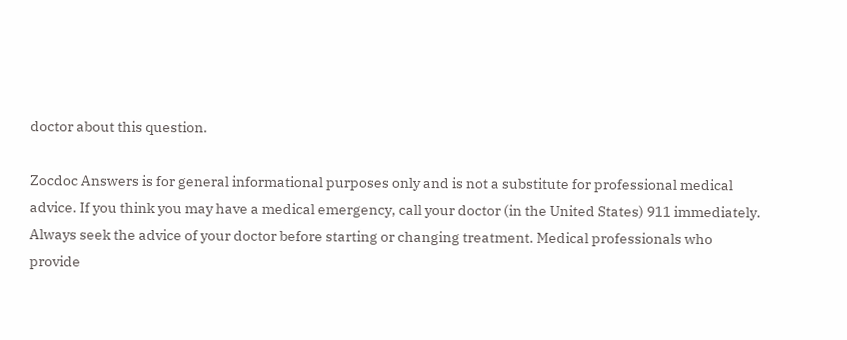doctor about this question.

Zocdoc Answers is for general informational purposes only and is not a substitute for professional medical advice. If you think you may have a medical emergency, call your doctor (in the United States) 911 immediately. Always seek the advice of your doctor before starting or changing treatment. Medical professionals who provide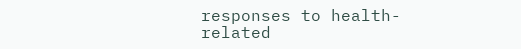responses to health-related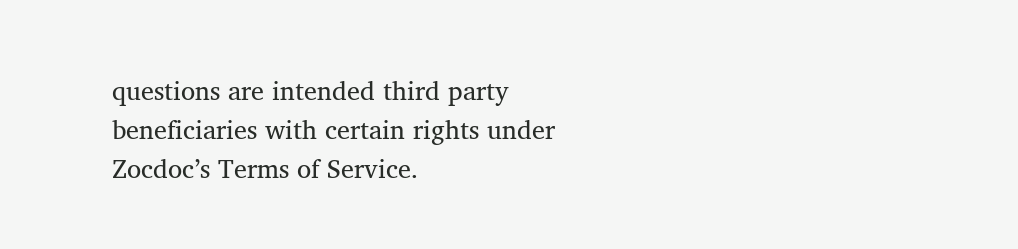questions are intended third party beneficiaries with certain rights under Zocdoc’s Terms of Service.